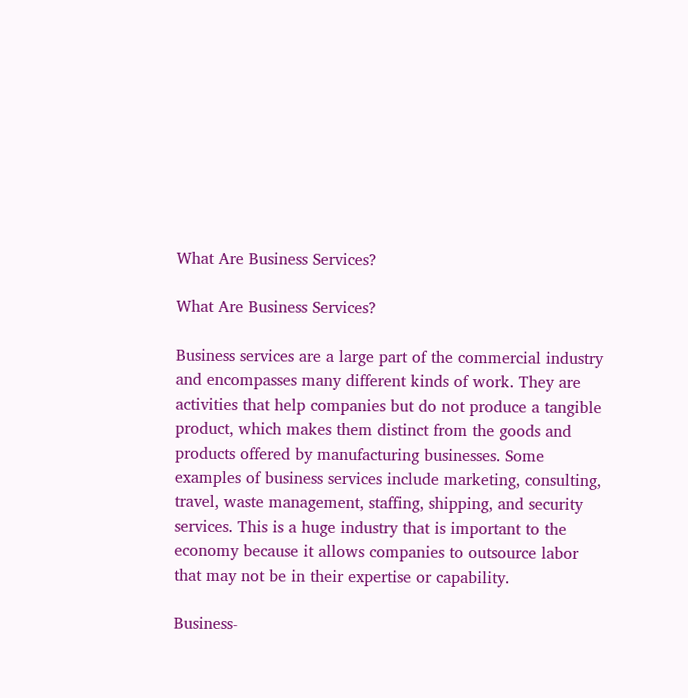What Are Business Services?

What Are Business Services?

Business services are a large part of the commercial industry and encompasses many different kinds of work. They are activities that help companies but do not produce a tangible product, which makes them distinct from the goods and products offered by manufacturing businesses. Some examples of business services include marketing, consulting, travel, waste management, staffing, shipping, and security services. This is a huge industry that is important to the economy because it allows companies to outsource labor that may not be in their expertise or capability.

Business-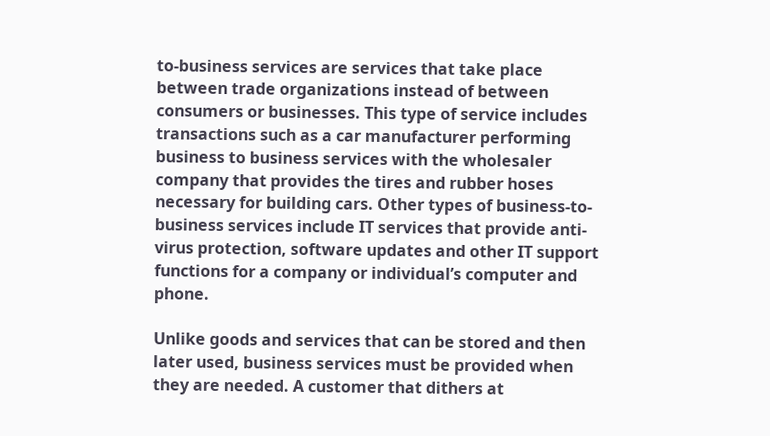to-business services are services that take place between trade organizations instead of between consumers or businesses. This type of service includes transactions such as a car manufacturer performing business to business services with the wholesaler company that provides the tires and rubber hoses necessary for building cars. Other types of business-to-business services include IT services that provide anti-virus protection, software updates and other IT support functions for a company or individual’s computer and phone.

Unlike goods and services that can be stored and then later used, business services must be provided when they are needed. A customer that dithers at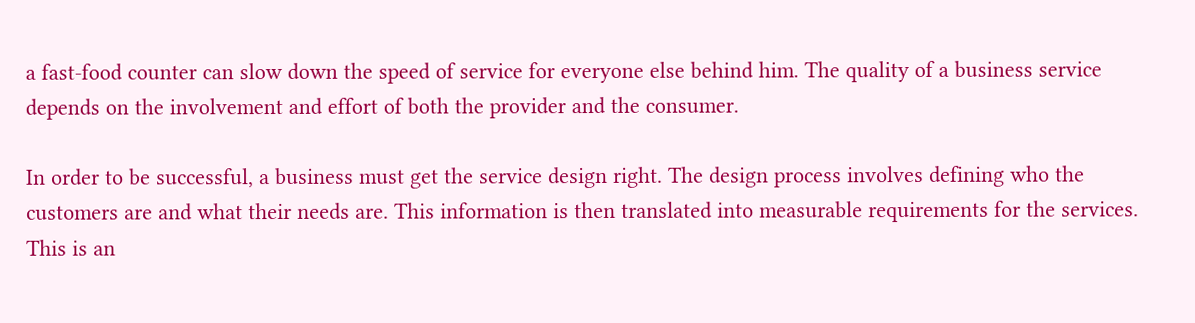a fast-food counter can slow down the speed of service for everyone else behind him. The quality of a business service depends on the involvement and effort of both the provider and the consumer.

In order to be successful, a business must get the service design right. The design process involves defining who the customers are and what their needs are. This information is then translated into measurable requirements for the services. This is an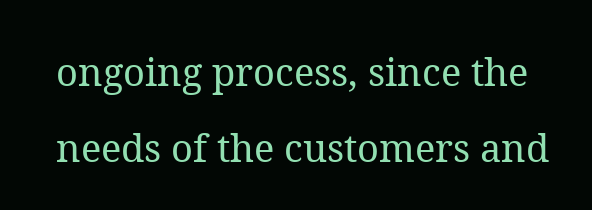ongoing process, since the needs of the customers and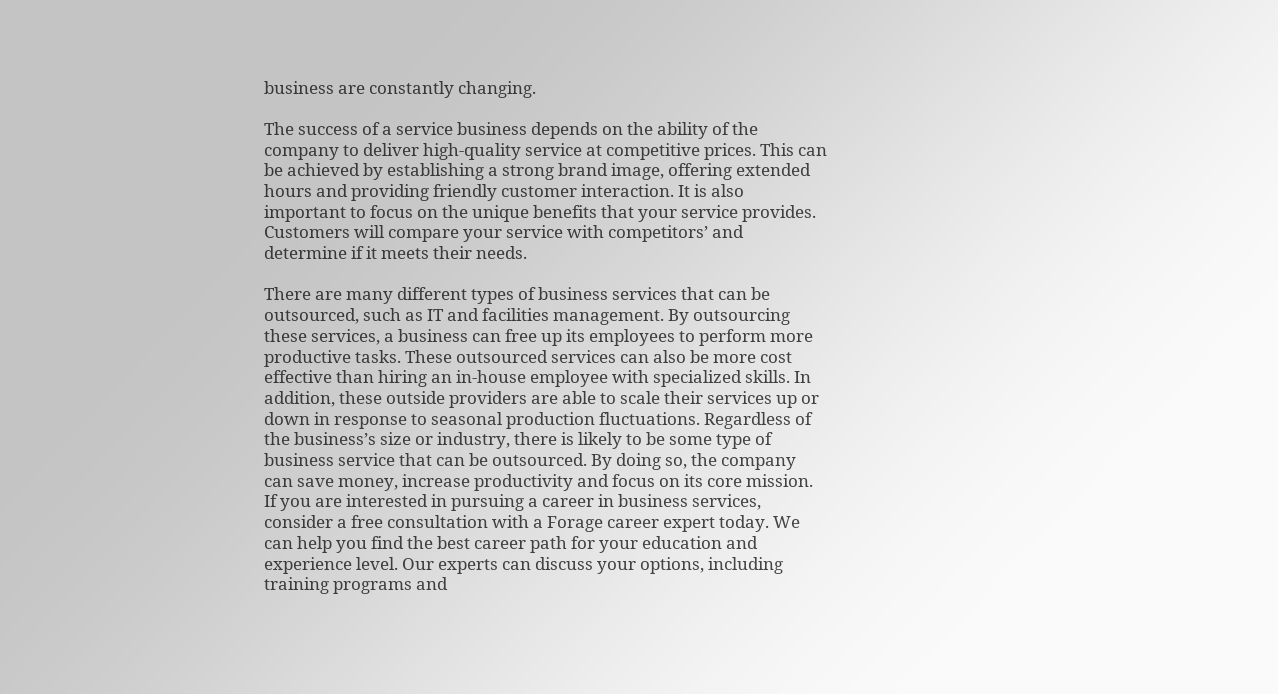business are constantly changing.

The success of a service business depends on the ability of the company to deliver high-quality service at competitive prices. This can be achieved by establishing a strong brand image, offering extended hours and providing friendly customer interaction. It is also important to focus on the unique benefits that your service provides. Customers will compare your service with competitors’ and determine if it meets their needs.

There are many different types of business services that can be outsourced, such as IT and facilities management. By outsourcing these services, a business can free up its employees to perform more productive tasks. These outsourced services can also be more cost effective than hiring an in-house employee with specialized skills. In addition, these outside providers are able to scale their services up or down in response to seasonal production fluctuations. Regardless of the business’s size or industry, there is likely to be some type of business service that can be outsourced. By doing so, the company can save money, increase productivity and focus on its core mission. If you are interested in pursuing a career in business services, consider a free consultation with a Forage career expert today. We can help you find the best career path for your education and experience level. Our experts can discuss your options, including training programs and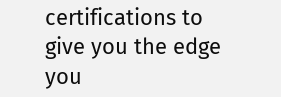certifications to give you the edge you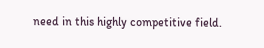need in this highly competitive field.